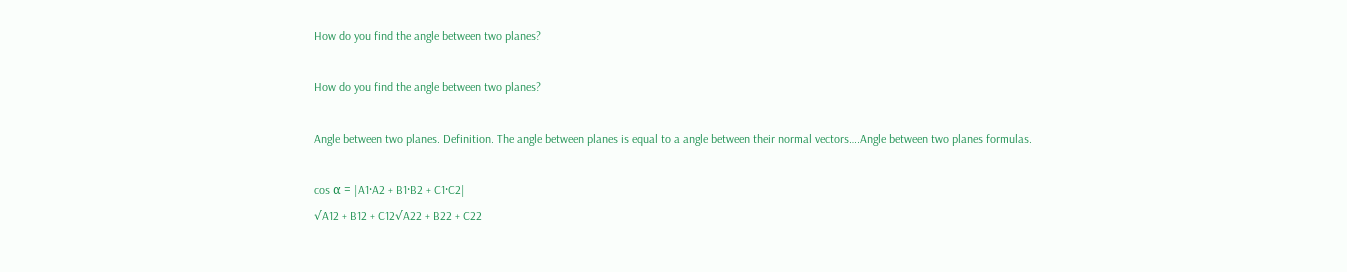How do you find the angle between two planes?

How do you find the angle between two planes?

Angle between two planes. Definition. The angle between planes is equal to a angle between their normal vectors….Angle between two planes formulas.

cos α = |A1·A2 + B1·B2 + C1·C2|
√A12 + B12 + C12√A22 + B22 + C22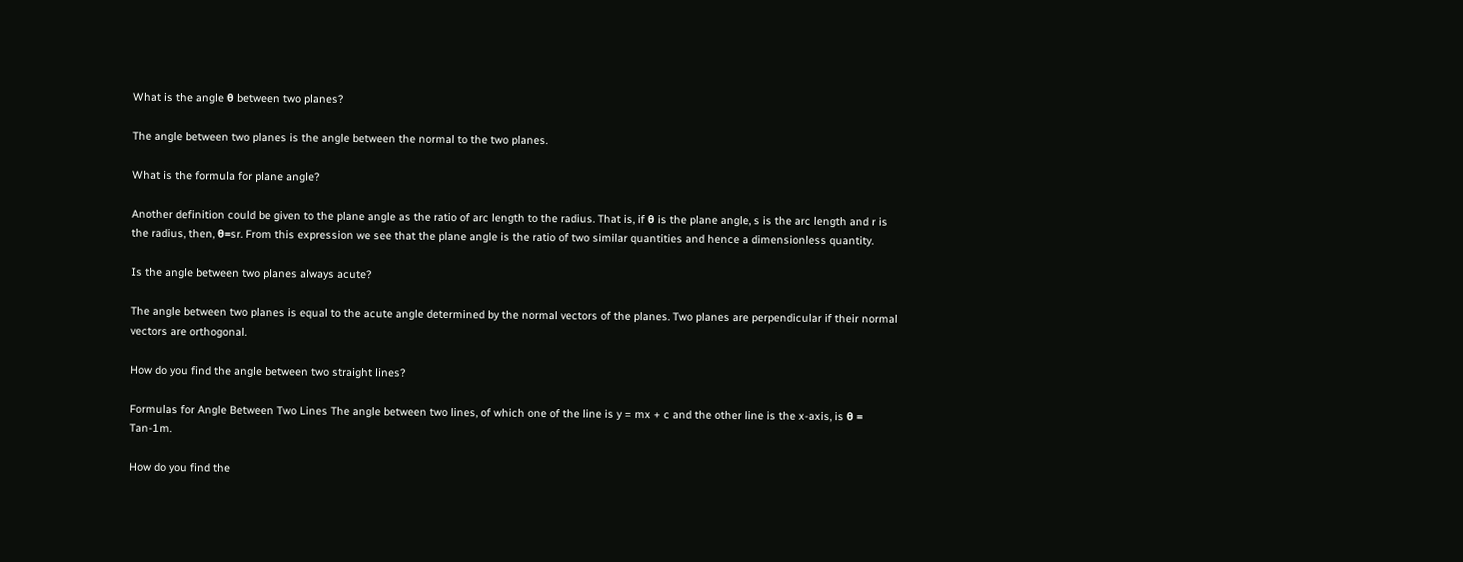What is the angle θ between two planes?

The angle between two planes is the angle between the normal to the two planes.

What is the formula for plane angle?

Another definition could be given to the plane angle as the ratio of arc length to the radius. That is, if θ is the plane angle, s is the arc length and r is the radius, then, θ=sr. From this expression we see that the plane angle is the ratio of two similar quantities and hence a dimensionless quantity.

Is the angle between two planes always acute?

The angle between two planes is equal to the acute angle determined by the normal vectors of the planes. Two planes are perpendicular if their normal vectors are orthogonal.

How do you find the angle between two straight lines?

Formulas for Angle Between Two Lines The angle between two lines, of which one of the line is y = mx + c and the other line is the x-axis, is θ = Tan-1m.

How do you find the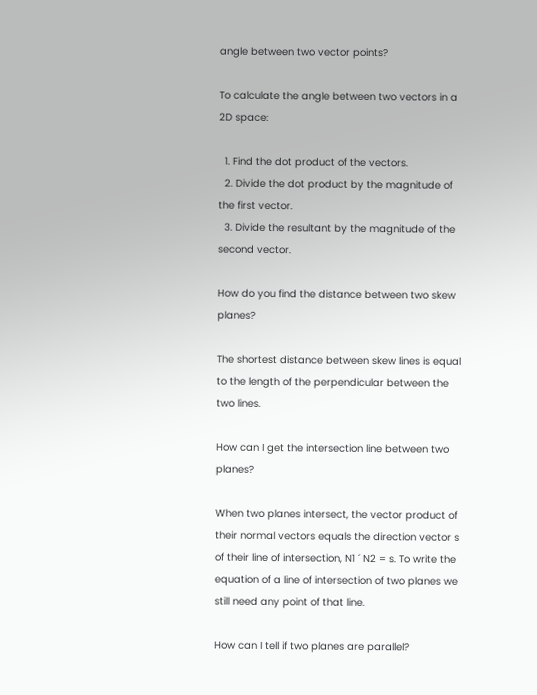angle between two vector points?

To calculate the angle between two vectors in a 2D space:

  1. Find the dot product of the vectors.
  2. Divide the dot product by the magnitude of the first vector.
  3. Divide the resultant by the magnitude of the second vector.

How do you find the distance between two skew planes?

The shortest distance between skew lines is equal to the length of the perpendicular between the two lines.

How can I get the intersection line between two planes?

When two planes intersect, the vector product of their normal vectors equals the direction vector s of their line of intersection, N1 ´ N2 = s. To write the equation of a line of intersection of two planes we still need any point of that line.

How can I tell if two planes are parallel?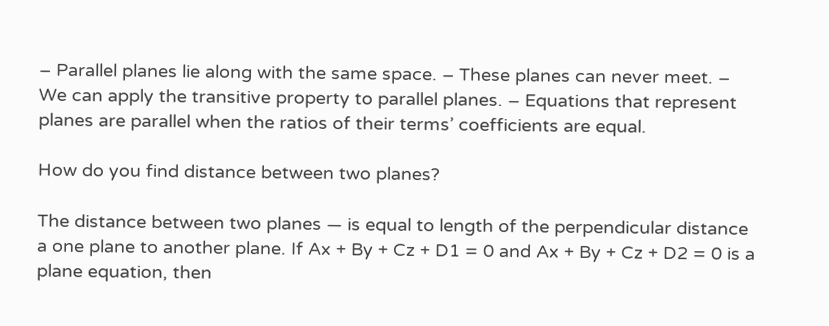– Parallel planes lie along with the same space. – These planes can never meet. – We can apply the transitive property to parallel planes. – Equations that represent planes are parallel when the ratios of their terms’ coefficients are equal.

How do you find distance between two planes?

The distance between two planes — is equal to length of the perpendicular distance a one plane to another plane. If Ax + By + Cz + D1 = 0 and Ax + By + Cz + D2 = 0 is a plane equation, then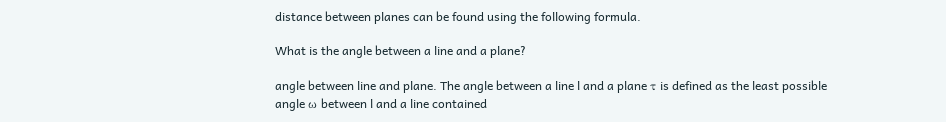distance between planes can be found using the following formula.

What is the angle between a line and a plane?

angle between line and plane. The angle between a line l and a plane τ is defined as the least possible angle ω between l and a line contained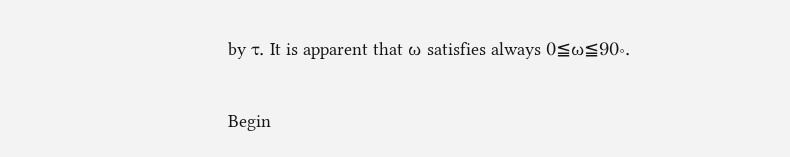by τ. It is apparent that ω satisfies always 0≦ω≦90∘.

Begin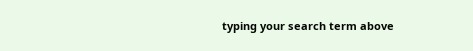typing your search term above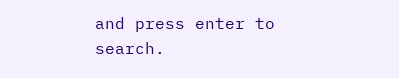and press enter to search.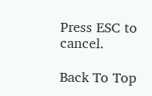Press ESC to cancel.

Back To Top